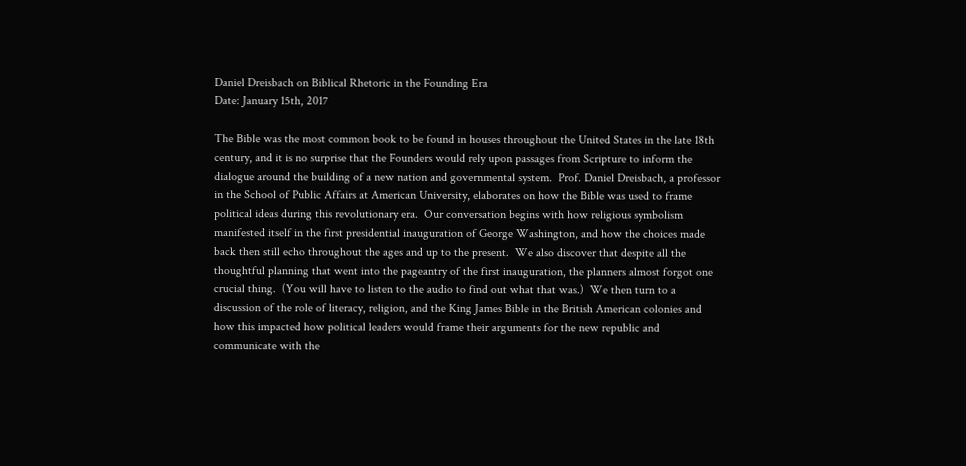Daniel Dreisbach on Biblical Rhetoric in the Founding Era
Date: January 15th, 2017

The Bible was the most common book to be found in houses throughout the United States in the late 18th century, and it is no surprise that the Founders would rely upon passages from Scripture to inform the dialogue around the building of a new nation and governmental system.  Prof. Daniel Dreisbach, a professor in the School of Public Affairs at American University, elaborates on how the Bible was used to frame political ideas during this revolutionary era.  Our conversation begins with how religious symbolism manifested itself in the first presidential inauguration of George Washington, and how the choices made back then still echo throughout the ages and up to the present.  We also discover that despite all the thoughtful planning that went into the pageantry of the first inauguration, the planners almost forgot one crucial thing.  (You will have to listen to the audio to find out what that was.)  We then turn to a discussion of the role of literacy, religion, and the King James Bible in the British American colonies and how this impacted how political leaders would frame their arguments for the new republic and communicate with the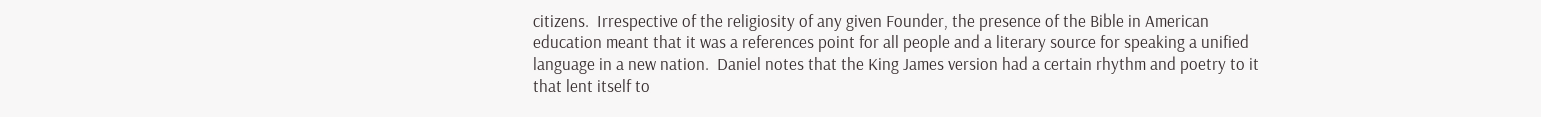citizens.  Irrespective of the religiosity of any given Founder, the presence of the Bible in American education meant that it was a references point for all people and a literary source for speaking a unified language in a new nation.  Daniel notes that the King James version had a certain rhythm and poetry to it that lent itself to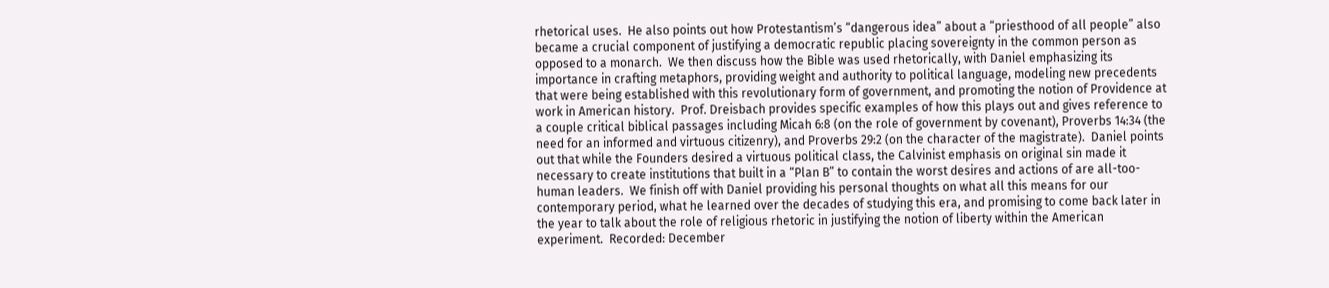rhetorical uses.  He also points out how Protestantism’s “dangerous idea” about a “priesthood of all people” also became a crucial component of justifying a democratic republic placing sovereignty in the common person as opposed to a monarch.  We then discuss how the Bible was used rhetorically, with Daniel emphasizing its importance in crafting metaphors, providing weight and authority to political language, modeling new precedents that were being established with this revolutionary form of government, and promoting the notion of Providence at work in American history.  Prof. Dreisbach provides specific examples of how this plays out and gives reference to a couple critical biblical passages including Micah 6:8 (on the role of government by covenant), Proverbs 14:34 (the need for an informed and virtuous citizenry), and Proverbs 29:2 (on the character of the magistrate).  Daniel points out that while the Founders desired a virtuous political class, the Calvinist emphasis on original sin made it necessary to create institutions that built in a “Plan B” to contain the worst desires and actions of are all-too-human leaders.  We finish off with Daniel providing his personal thoughts on what all this means for our contemporary period, what he learned over the decades of studying this era, and promising to come back later in the year to talk about the role of religious rhetoric in justifying the notion of liberty within the American experiment.  Recorded: December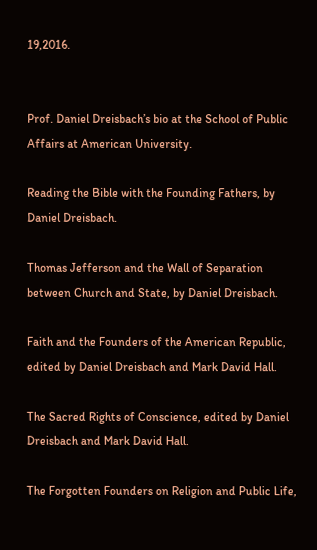19,2016.


Prof. Daniel Dreisbach’s bio at the School of Public Affairs at American University.

Reading the Bible with the Founding Fathers, by Daniel Dreisbach.

Thomas Jefferson and the Wall of Separation between Church and State, by Daniel Dreisbach.

Faith and the Founders of the American Republic, edited by Daniel Dreisbach and Mark David Hall.

The Sacred Rights of Conscience, edited by Daniel Dreisbach and Mark David Hall.

The Forgotten Founders on Religion and Public Life,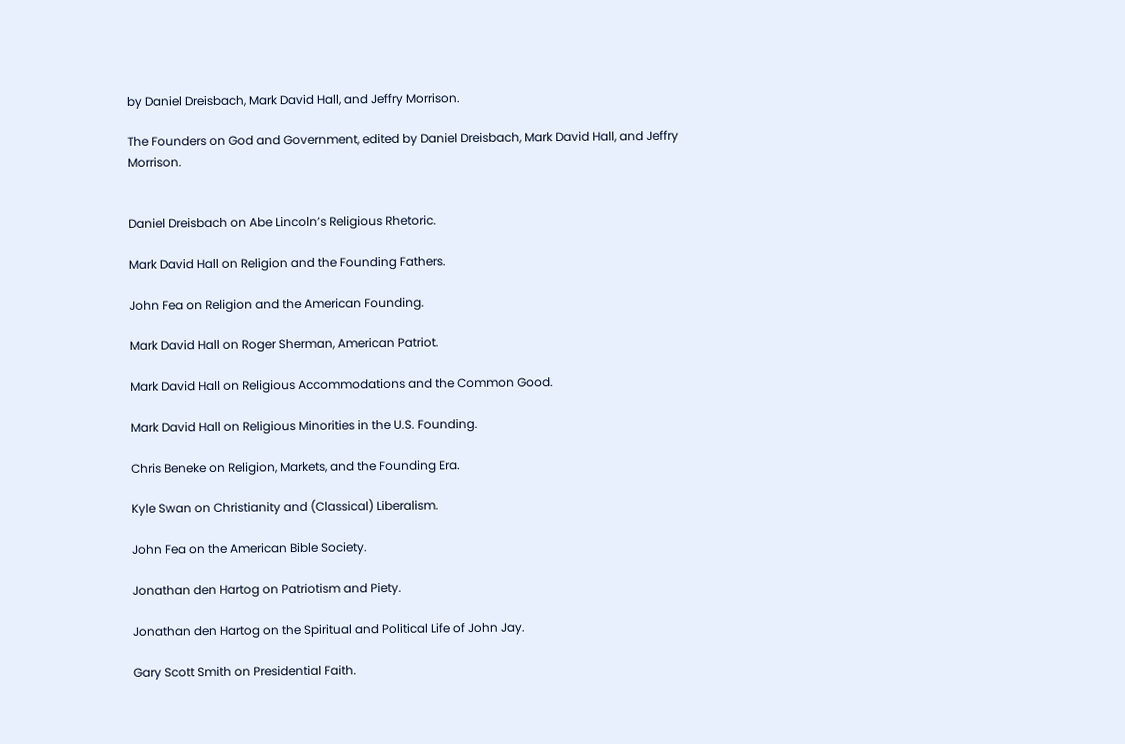by Daniel Dreisbach, Mark David Hall, and Jeffry Morrison.

The Founders on God and Government, edited by Daniel Dreisbach, Mark David Hall, and Jeffry Morrison.


Daniel Dreisbach on Abe Lincoln’s Religious Rhetoric.

Mark David Hall on Religion and the Founding Fathers.

John Fea on Religion and the American Founding.

Mark David Hall on Roger Sherman, American Patriot.

Mark David Hall on Religious Accommodations and the Common Good.

Mark David Hall on Religious Minorities in the U.S. Founding.

Chris Beneke on Religion, Markets, and the Founding Era.

Kyle Swan on Christianity and (Classical) Liberalism.

John Fea on the American Bible Society.

Jonathan den Hartog on Patriotism and Piety.

Jonathan den Hartog on the Spiritual and Political Life of John Jay.

Gary Scott Smith on Presidential Faith.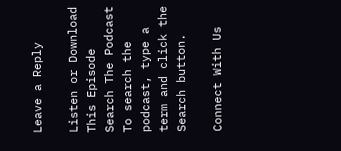Leave a Reply

Listen or Download This Episode
Search The Podcast
To search the podcast, type a term and click the Search button.

Connect With Us